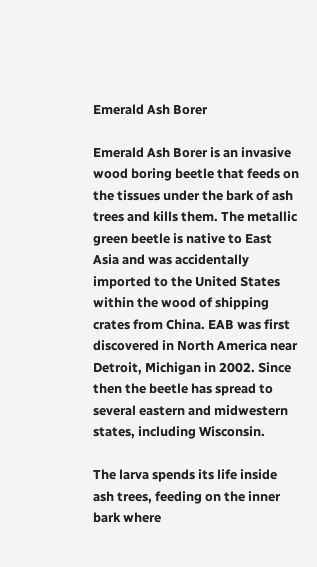Emerald Ash Borer

Emerald Ash Borer is an invasive wood boring beetle that feeds on the tissues under the bark of ash trees and kills them. The metallic green beetle is native to East Asia and was accidentally imported to the United States within the wood of shipping crates from China. EAB was first discovered in North America near Detroit, Michigan in 2002. Since then the beetle has spread to several eastern and midwestern states, including Wisconsin.

The larva spends its life inside ash trees, feeding on the inner bark where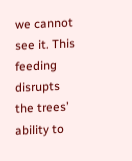we cannot see it. This feeding disrupts the trees’ ability to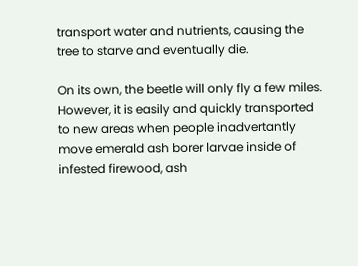transport water and nutrients, causing the tree to starve and eventually die.

On its own, the beetle will only fly a few miles. However, it is easily and quickly transported to new areas when people inadvertantly move emerald ash borer larvae inside of infested firewood, ash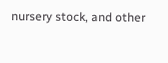nursery stock, and other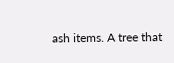ash items. A tree that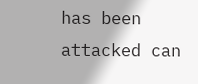has been attacked can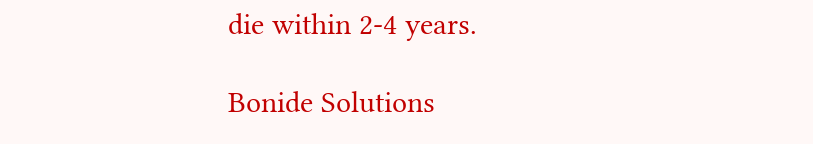die within 2-4 years.

Bonide Solutions